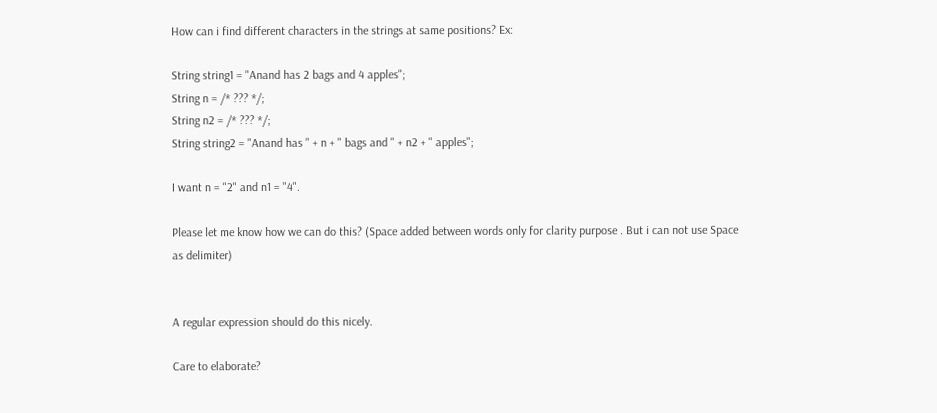How can i find different characters in the strings at same positions? Ex:

String string1 = "Anand has 2 bags and 4 apples";
String n = /* ??? */;
String n2 = /* ??? */;
String string2 = "Anand has " + n + " bags and " + n2 + " apples";

I want n = "2" and n1 = "4".

Please let me know how we can do this? (Space added between words only for clarity purpose . But i can not use Space as delimiter)


A regular expression should do this nicely.

Care to elaborate?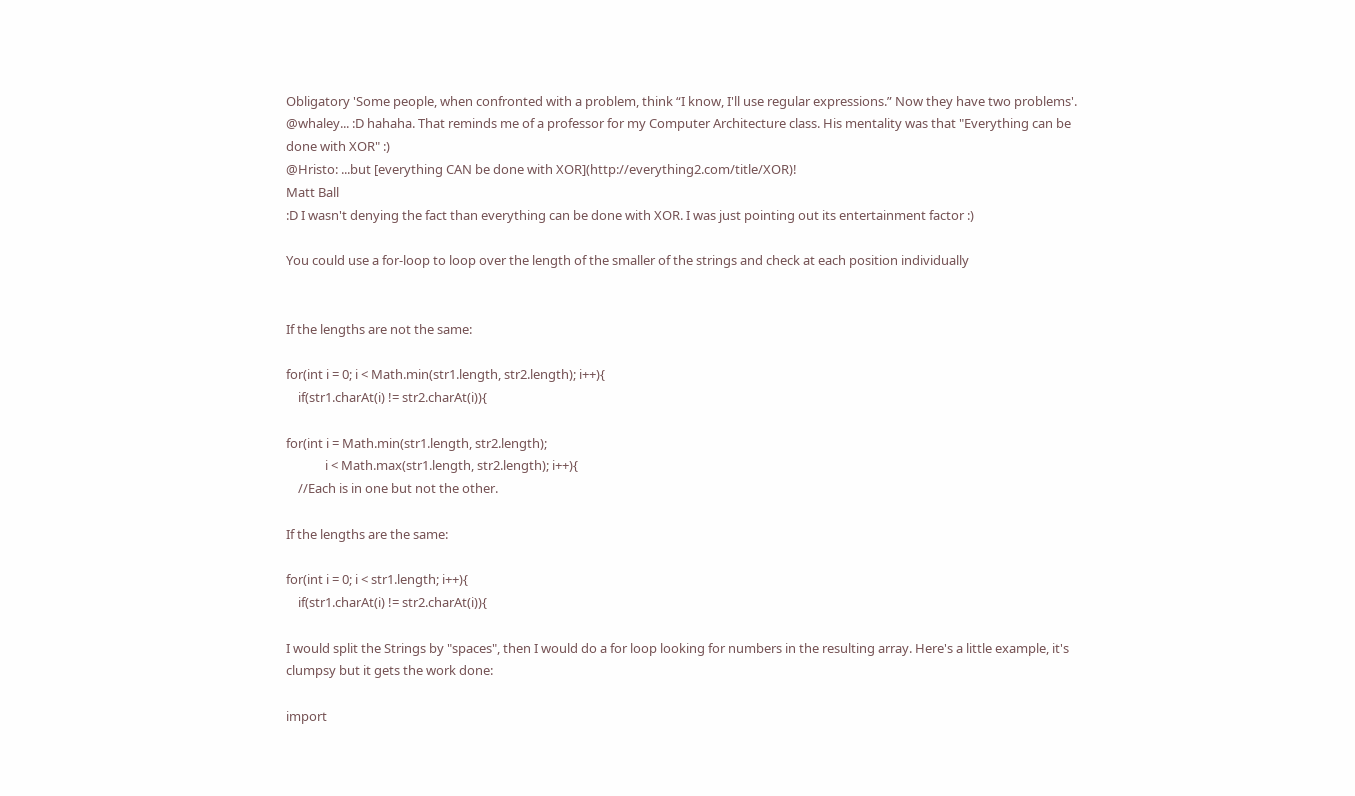Obligatory 'Some people, when confronted with a problem, think “I know, I'll use regular expressions.” Now they have two problems'.
@whaley... :D hahaha. That reminds me of a professor for my Computer Architecture class. His mentality was that "Everything can be done with XOR" :)
@Hristo: ...but [everything CAN be done with XOR](http://everything2.com/title/XOR)!
Matt Ball
:D I wasn't denying the fact than everything can be done with XOR. I was just pointing out its entertainment factor :)

You could use a for-loop to loop over the length of the smaller of the strings and check at each position individually


If the lengths are not the same:

for(int i = 0; i < Math.min(str1.length, str2.length); i++){
    if(str1.charAt(i) != str2.charAt(i)){

for(int i = Math.min(str1.length, str2.length);
             i < Math.max(str1.length, str2.length); i++){
    //Each is in one but not the other.

If the lengths are the same:

for(int i = 0; i < str1.length; i++){
    if(str1.charAt(i) != str2.charAt(i)){

I would split the Strings by "spaces", then I would do a for loop looking for numbers in the resulting array. Here's a little example, it's clumpsy but it gets the work done:

import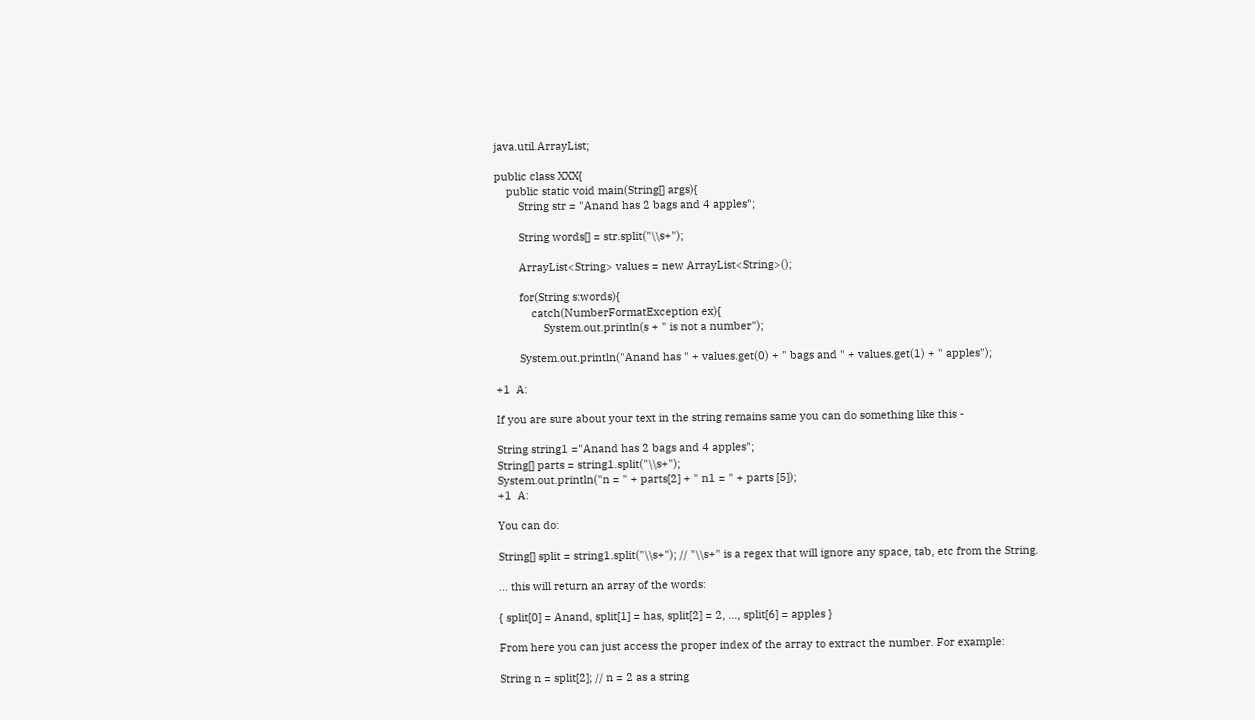java.util.ArrayList;

public class XXX{
    public static void main(String[] args){
        String str = "Anand has 2 bags and 4 apples";

        String words[] = str.split("\\s+");

        ArrayList<String> values = new ArrayList<String>();

        for(String s:words){
            catch(NumberFormatException ex){
                System.out.println(s + " is not a number");

        System.out.println("Anand has " + values.get(0) + " bags and " + values.get(1) + " apples");

+1  A:

If you are sure about your text in the string remains same you can do something like this -

String string1 ="Anand has 2 bags and 4 apples";
String[] parts = string1.split("\\s+");
System.out.println("n = " + parts[2] + " n1 = " + parts [5]);
+1  A:

You can do:

String[] split = string1.split("\\s+"); // "\\s+" is a regex that will ignore any space, tab, etc from the String.

... this will return an array of the words:

{ split[0] = Anand, split[1] = has, split[2] = 2, ..., split[6] = apples }

From here you can just access the proper index of the array to extract the number. For example:

String n = split[2]; // n = 2 as a string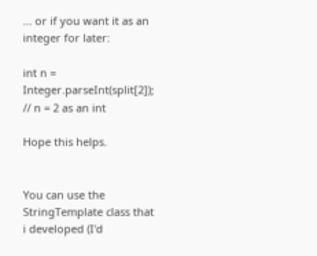... or if you want it as an integer for later:

int n = Integer.parseInt(split[2]); // n = 2 as an int

Hope this helps.


You can use the StringTemplate class that i developed (I'd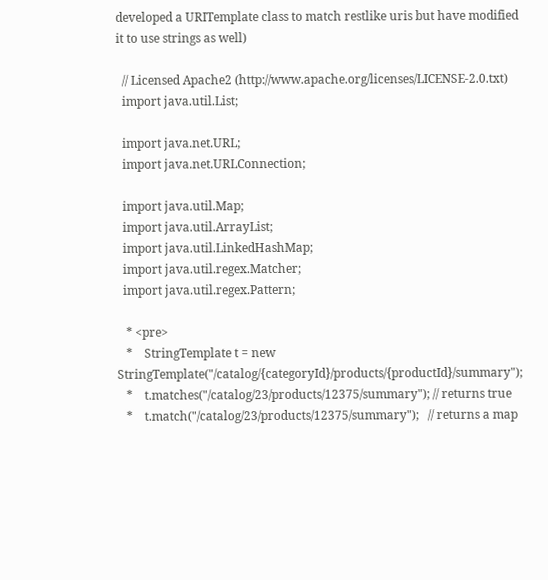developed a URITemplate class to match restlike uris but have modified it to use strings as well)

  // Licensed Apache2 (http://www.apache.org/licenses/LICENSE-2.0.txt)
  import java.util.List;

  import java.net.URL;
  import java.net.URLConnection;

  import java.util.Map;
  import java.util.ArrayList;
  import java.util.LinkedHashMap;
  import java.util.regex.Matcher;
  import java.util.regex.Pattern;

   * <pre>
   *    StringTemplate t = new StringTemplate("/catalog/{categoryId}/products/{productId}/summary");
   *    t.matches("/catalog/23/products/12375/summary"); // returns true
   *    t.match("/catalog/23/products/12375/summary");   // returns a map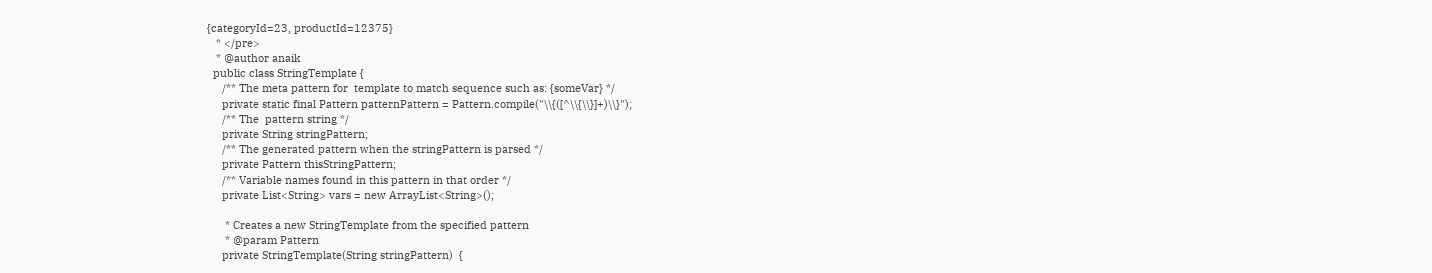{categoryId=23, productId=12375}
   * </pre>
   * @author anaik
  public class StringTemplate {
     /** The meta pattern for  template to match sequence such as: {someVar} */
     private static final Pattern patternPattern = Pattern.compile("\\{([^\\{\\}]+)\\}");
     /** The  pattern string */
     private String stringPattern;
     /** The generated pattern when the stringPattern is parsed */
     private Pattern thisStringPattern;
     /** Variable names found in this pattern in that order */
     private List<String> vars = new ArrayList<String>();

      * Creates a new StringTemplate from the specified pattern
      * @param Pattern
     private StringTemplate(String stringPattern)  {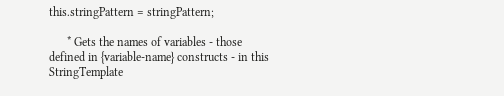this.stringPattern = stringPattern;

      * Gets the names of variables - those defined in {variable-name} constructs - in this StringTemplate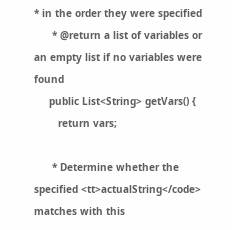* in the order they were specified
      * @return a list of variables or an empty list if no variables were found
     public List<String> getVars() {
        return vars;

      * Determine whether the specified <tt>actualString</code> matches with this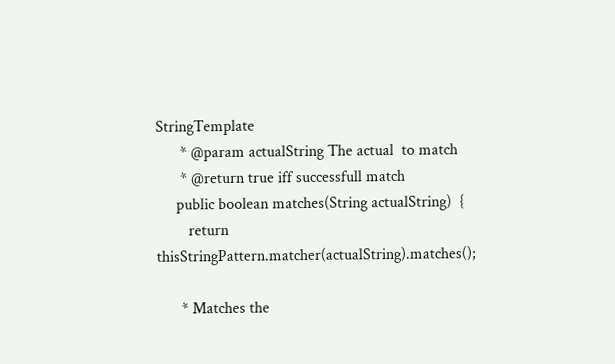StringTemplate
      * @param actualString The actual  to match
      * @return true iff successfull match
     public boolean matches(String actualString)  {
        return thisStringPattern.matcher(actualString).matches();

      * Matches the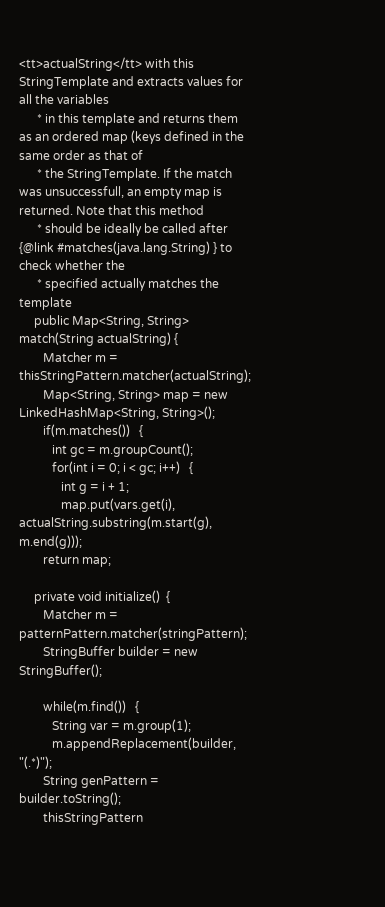<tt>actualString</tt> with this StringTemplate and extracts values for all the variables
      * in this template and returns them as an ordered map (keys defined in the same order as that of
      * the StringTemplate. If the match was unsuccessfull, an empty map is returned. Note that this method
      * should be ideally be called after {@link #matches(java.lang.String) } to check whether the
      * specified actually matches the template
     public Map<String, String> match(String actualString) {
        Matcher m = thisStringPattern.matcher(actualString);
        Map<String, String> map = new LinkedHashMap<String, String>();
        if(m.matches())   {
           int gc = m.groupCount();
           for(int i = 0; i < gc; i++)   {
              int g = i + 1;
              map.put(vars.get(i), actualString.substring(m.start(g), m.end(g)));
        return map;

     private void initialize()  {
        Matcher m = patternPattern.matcher(stringPattern);
        StringBuffer builder = new StringBuffer();

        while(m.find())   {
           String var = m.group(1);
           m.appendReplacement(builder, "(.*)");
        String genPattern = builder.toString();
        thisStringPattern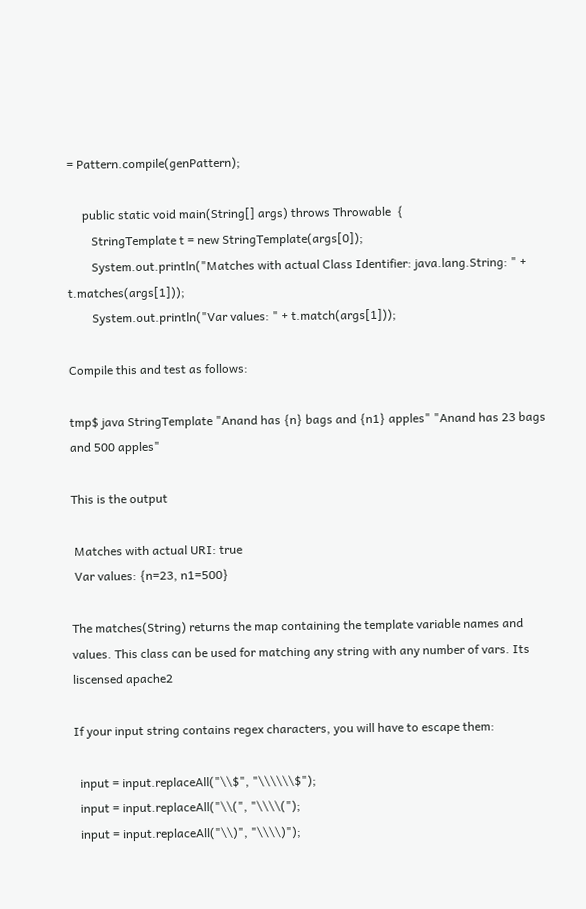= Pattern.compile(genPattern);

     public static void main(String[] args) throws Throwable  {
        StringTemplate t = new StringTemplate(args[0]);
        System.out.println("Matches with actual Class Identifier: java.lang.String: " + t.matches(args[1]));
        System.out.println("Var values: " + t.match(args[1]));

Compile this and test as follows:

tmp$ java StringTemplate "Anand has {n} bags and {n1} apples" "Anand has 23 bags and 500 apples"

This is the output

 Matches with actual URI: true
 Var values: {n=23, n1=500}

The matches(String) returns the map containing the template variable names and values. This class can be used for matching any string with any number of vars. Its liscensed apache2

If your input string contains regex characters, you will have to escape them:

  input = input.replaceAll("\\$", "\\\\\\$");
  input = input.replaceAll("\\(", "\\\\(");
  input = input.replaceAll("\\)", "\\\\)");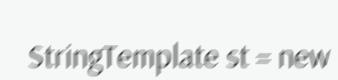StringTemplate st = new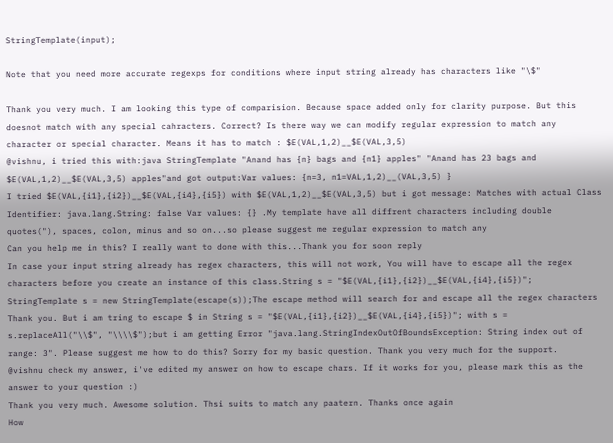StringTemplate(input);

Note that you need more accurate regexps for conditions where input string already has characters like "\$"

Thank you very much. I am looking this type of comparision. Because space added only for clarity purpose. But this doesnot match with any special cahracters. Correct? Is there way we can modify regular expression to match any character or special character. Means it has to match : $E(VAL,1,2)__$E(VAL,3,5)
@vishnu, i tried this with:java StringTemplate "Anand has {n} bags and {n1} apples" "Anand has 23 bags and $E(VAL,1,2)__$E(VAL,3,5) apples"and got output:Var values: {n=3, n1=VAL,1,2)__(VAL,3,5) }
I tried $E(VAL,{i1},{i2})__$E(VAL,{i4},{i5}) with $E(VAL,1,2)__$E(VAL,3,5) but i got message: Matches with actual Class Identifier: java.lang.String: false Var values: {} .My template have all diffrent characters including double quotes("), spaces, colon, minus and so on...so please suggest me regular expression to match any
Can you help me in this? I really want to done with this...Thank you for soon reply
In case your input string already has regex characters, this will not work, You will have to escape all the regex characters before you create an instance of this class.String s = "$E(VAL,{i1},{i2})__$E(VAL,{i4},{i5})"; StringTemplate s = new StringTemplate(escape(s));The escape method will search for and escape all the regex characters
Thank you. But i am tring to escape $ in String s = "$E(VAL,{i1},{i2})__$E(VAL,{i4},{i5})"; with s = s.replaceAll("\\$", "\\\\$");but i am getting Error "java.lang.StringIndexOutOfBoundsException: String index out of range: 3". Please suggest me how to do this? Sorry for my basic question. Thank you very much for the support.
@vishnu check my answer, i've edited my answer on how to escape chars. If it works for you, please mark this as the answer to your question :)
Thank you very much. Awesome solution. Thsi suits to match any paatern. Thanks once again
How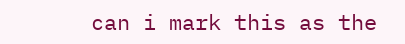can i mark this as the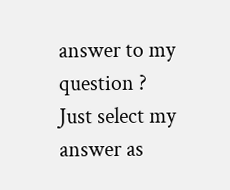answer to my question ?
Just select my answer as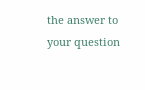the answer to your question